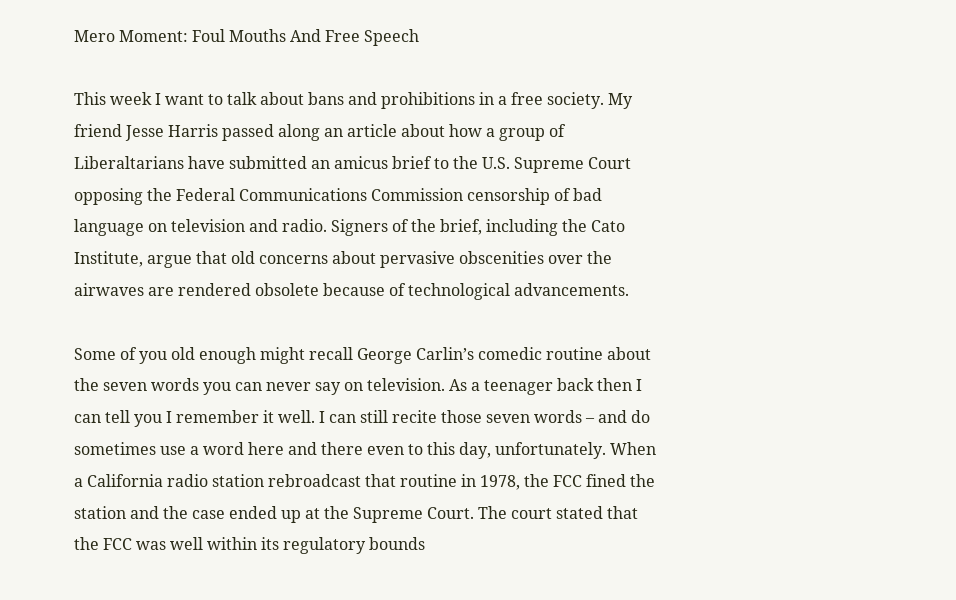Mero Moment: Foul Mouths And Free Speech

This week I want to talk about bans and prohibitions in a free society. My friend Jesse Harris passed along an article about how a group of Liberaltarians have submitted an amicus brief to the U.S. Supreme Court opposing the Federal Communications Commission censorship of bad language on television and radio. Signers of the brief, including the Cato Institute, argue that old concerns about pervasive obscenities over the airwaves are rendered obsolete because of technological advancements.

Some of you old enough might recall George Carlin’s comedic routine about the seven words you can never say on television. As a teenager back then I can tell you I remember it well. I can still recite those seven words – and do sometimes use a word here and there even to this day, unfortunately. When a California radio station rebroadcast that routine in 1978, the FCC fined the station and the case ended up at the Supreme Court. The court stated that the FCC was well within its regulatory bounds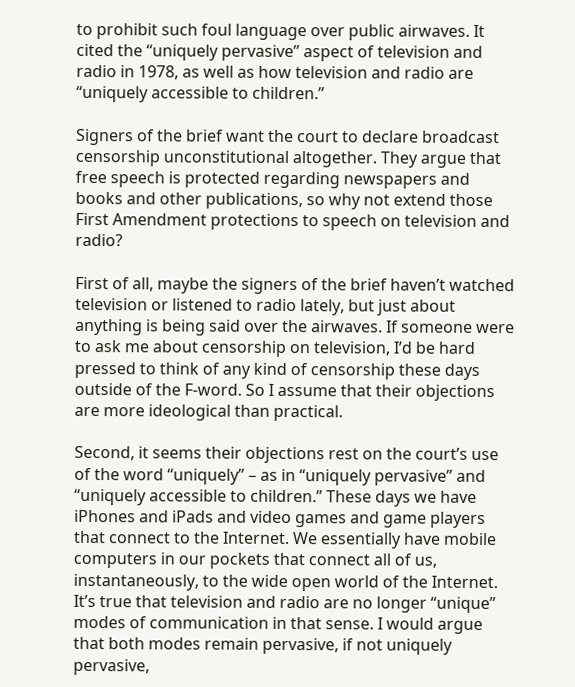to prohibit such foul language over public airwaves. It cited the “uniquely pervasive” aspect of television and radio in 1978, as well as how television and radio are “uniquely accessible to children.”

Signers of the brief want the court to declare broadcast censorship unconstitutional altogether. They argue that free speech is protected regarding newspapers and books and other publications, so why not extend those First Amendment protections to speech on television and radio?

First of all, maybe the signers of the brief haven’t watched television or listened to radio lately, but just about anything is being said over the airwaves. If someone were to ask me about censorship on television, I’d be hard pressed to think of any kind of censorship these days outside of the F-word. So I assume that their objections are more ideological than practical.

Second, it seems their objections rest on the court’s use of the word “uniquely” – as in “uniquely pervasive” and “uniquely accessible to children.” These days we have iPhones and iPads and video games and game players that connect to the Internet. We essentially have mobile computers in our pockets that connect all of us, instantaneously, to the wide open world of the Internet. It’s true that television and radio are no longer “unique” modes of communication in that sense. I would argue that both modes remain pervasive, if not uniquely pervasive,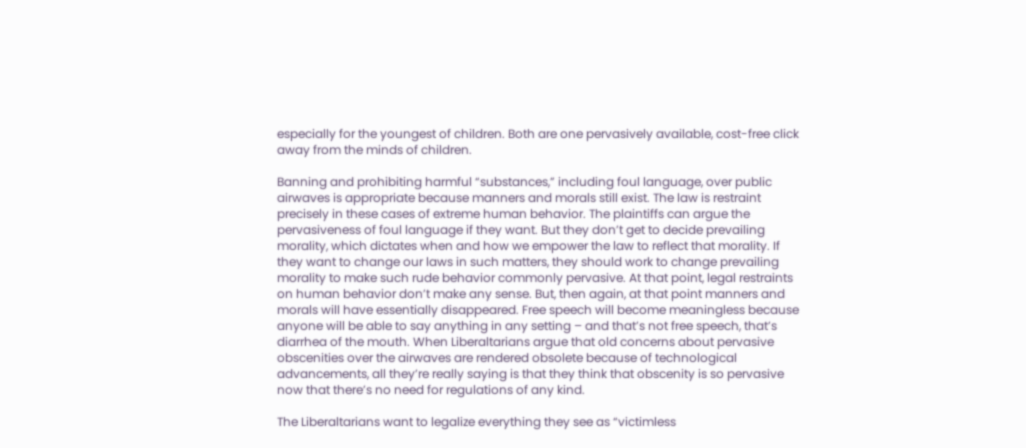especially for the youngest of children. Both are one pervasively available, cost-free click away from the minds of children.

Banning and prohibiting harmful “substances,” including foul language, over public airwaves is appropriate because manners and morals still exist. The law is restraint precisely in these cases of extreme human behavior. The plaintiffs can argue the pervasiveness of foul language if they want. But they don’t get to decide prevailing morality, which dictates when and how we empower the law to reflect that morality. If they want to change our laws in such matters, they should work to change prevailing morality to make such rude behavior commonly pervasive. At that point, legal restraints on human behavior don’t make any sense. But, then again, at that point manners and morals will have essentially disappeared. Free speech will become meaningless because anyone will be able to say anything in any setting – and that’s not free speech, that’s diarrhea of the mouth. When Liberaltarians argue that old concerns about pervasive obscenities over the airwaves are rendered obsolete because of technological advancements, all they’re really saying is that they think that obscenity is so pervasive now that there’s no need for regulations of any kind.

The Liberaltarians want to legalize everything they see as “victimless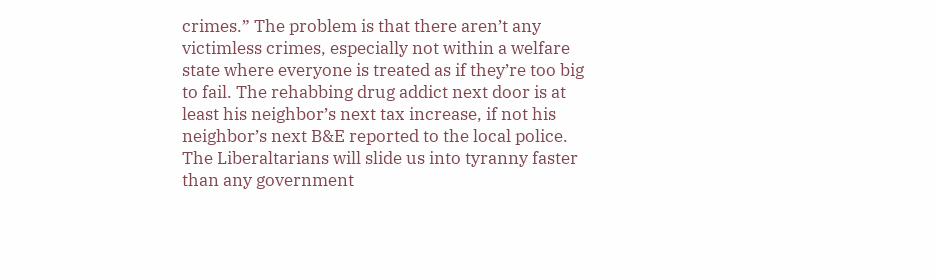crimes.” The problem is that there aren’t any victimless crimes, especially not within a welfare state where everyone is treated as if they’re too big to fail. The rehabbing drug addict next door is at least his neighbor’s next tax increase, if not his neighbor’s next B&E reported to the local police. The Liberaltarians will slide us into tyranny faster than any government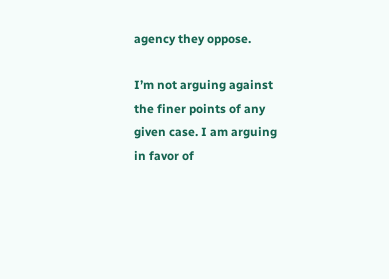agency they oppose.

I’m not arguing against the finer points of any given case. I am arguing in favor of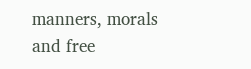manners, morals and free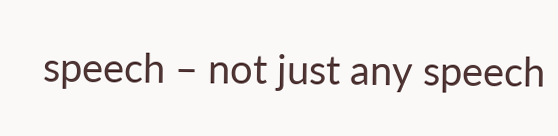speech – not just any speech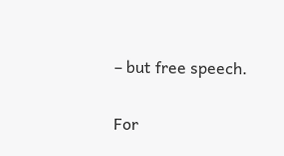– but free speech.

For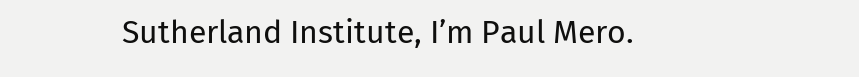Sutherland Institute, I’m Paul Mero.